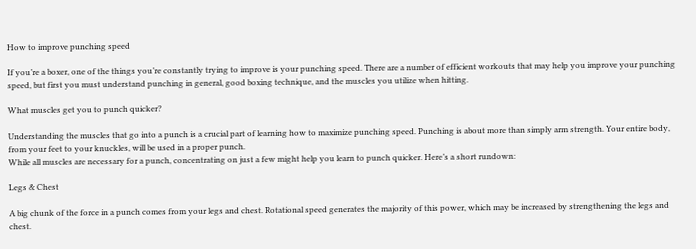How to improve punching speed

If you’re a boxer, one of the things you’re constantly trying to improve is your punching speed. There are a number of efficient workouts that may help you improve your punching speed, but first you must understand punching in general, good boxing technique, and the muscles you utilize when hitting.

What muscles get you to punch quicker?

Understanding the muscles that go into a punch is a crucial part of learning how to maximize punching speed. Punching is about more than simply arm strength. Your entire body, from your feet to your knuckles, will be used in a proper punch.
While all muscles are necessary for a punch, concentrating on just a few might help you learn to punch quicker. Here’s a short rundown:

Legs & Chest

A big chunk of the force in a punch comes from your legs and chest. Rotational speed generates the majority of this power, which may be increased by strengthening the legs and chest.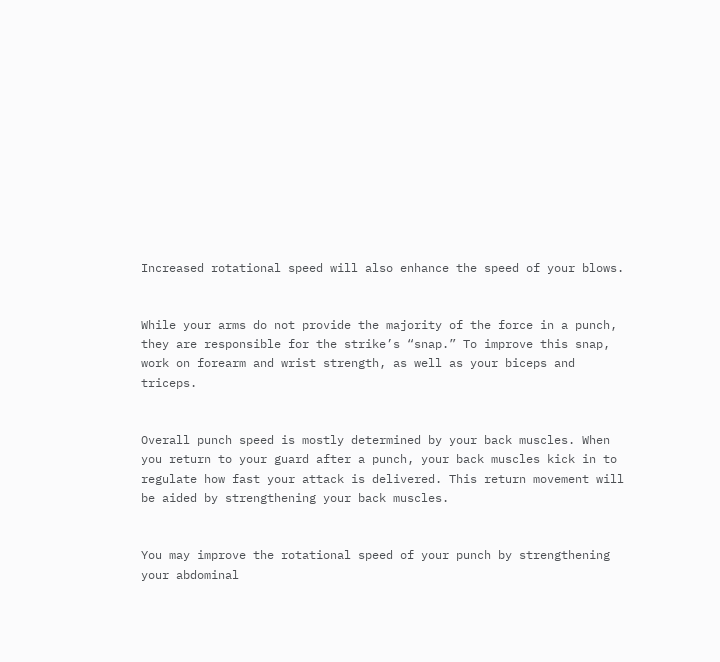Increased rotational speed will also enhance the speed of your blows.


While your arms do not provide the majority of the force in a punch, they are responsible for the strike’s “snap.” To improve this snap, work on forearm and wrist strength, as well as your biceps and triceps.


Overall punch speed is mostly determined by your back muscles. When you return to your guard after a punch, your back muscles kick in to regulate how fast your attack is delivered. This return movement will be aided by strengthening your back muscles.


You may improve the rotational speed of your punch by strengthening your abdominal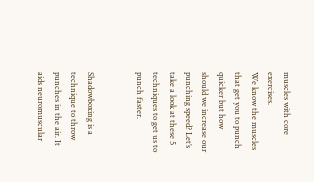muscles with core exercises.
We know the muscles that get you to punch quicker but how should we increase our punching speed? Let’s take a look at these 5 techniques to get us to punch faster.


Shadowboxing is a technique to throw punches in the air. It aids neuromuscular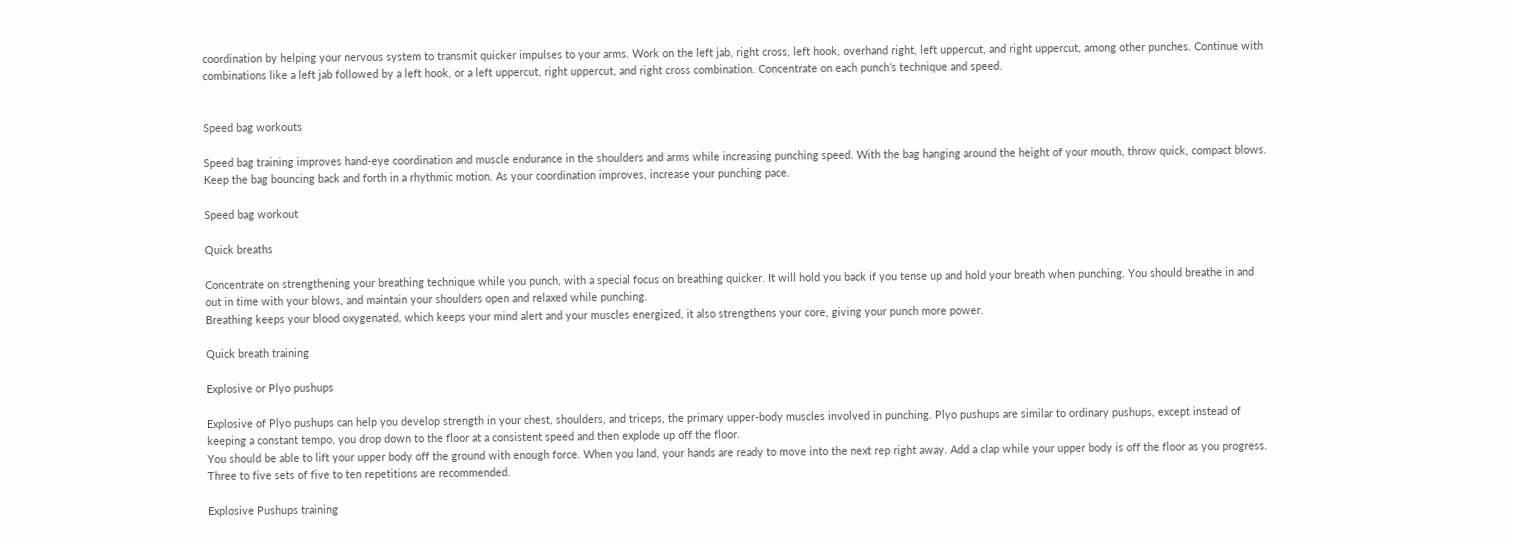coordination by helping your nervous system to transmit quicker impulses to your arms. Work on the left jab, right cross, left hook, overhand right, left uppercut, and right uppercut, among other punches. Continue with combinations like a left jab followed by a left hook, or a left uppercut, right uppercut, and right cross combination. Concentrate on each punch’s technique and speed.


Speed bag workouts

Speed bag training improves hand-eye coordination and muscle endurance in the shoulders and arms while increasing punching speed. With the bag hanging around the height of your mouth, throw quick, compact blows. Keep the bag bouncing back and forth in a rhythmic motion. As your coordination improves, increase your punching pace.

Speed bag workout

Quick breaths

Concentrate on strengthening your breathing technique while you punch, with a special focus on breathing quicker. It will hold you back if you tense up and hold your breath when punching. You should breathe in and out in time with your blows, and maintain your shoulders open and relaxed while punching.
Breathing keeps your blood oxygenated, which keeps your mind alert and your muscles energized, it also strengthens your core, giving your punch more power.

Quick breath training

Explosive or Plyo pushups

Explosive of Plyo pushups can help you develop strength in your chest, shoulders, and triceps, the primary upper-body muscles involved in punching. Plyo pushups are similar to ordinary pushups, except instead of keeping a constant tempo, you drop down to the floor at a consistent speed and then explode up off the floor.
You should be able to lift your upper body off the ground with enough force. When you land, your hands are ready to move into the next rep right away. Add a clap while your upper body is off the floor as you progress. Three to five sets of five to ten repetitions are recommended.

Explosive Pushups training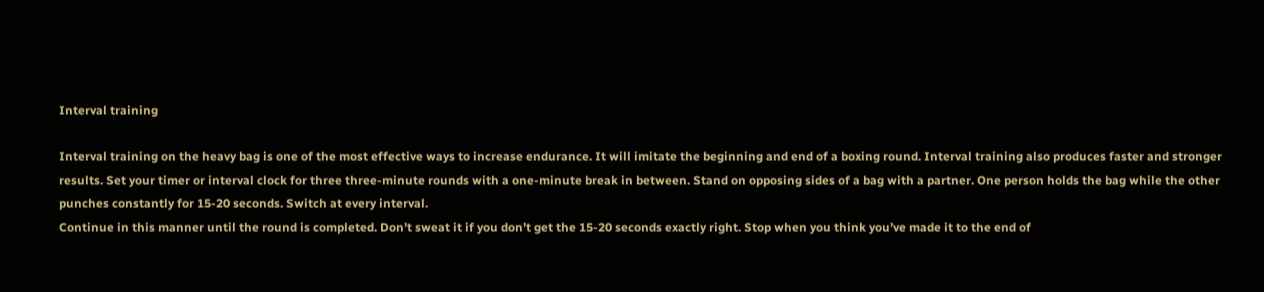Interval training

Interval training on the heavy bag is one of the most effective ways to increase endurance. It will imitate the beginning and end of a boxing round. Interval training also produces faster and stronger results. Set your timer or interval clock for three three-minute rounds with a one-minute break in between. Stand on opposing sides of a bag with a partner. One person holds the bag while the other punches constantly for 15-20 seconds. Switch at every interval.
Continue in this manner until the round is completed. Don’t sweat it if you don’t get the 15-20 seconds exactly right. Stop when you think you’ve made it to the end of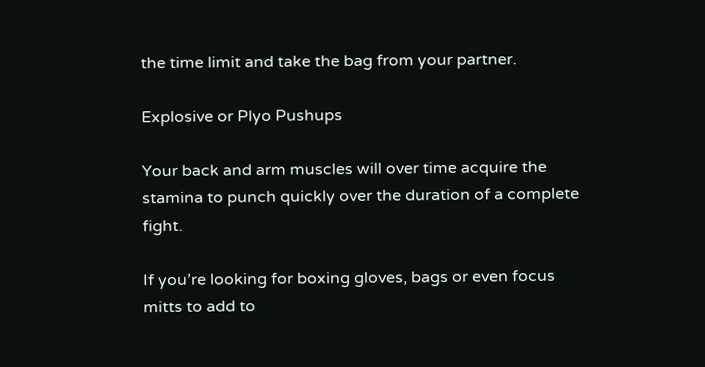the time limit and take the bag from your partner.

Explosive or Plyo Pushups

Your back and arm muscles will over time acquire the stamina to punch quickly over the duration of a complete fight.

If you’re looking for boxing gloves, bags or even focus mitts to add to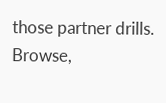those partner drills. Browse,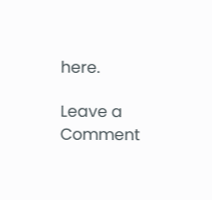here.

Leave a Comment